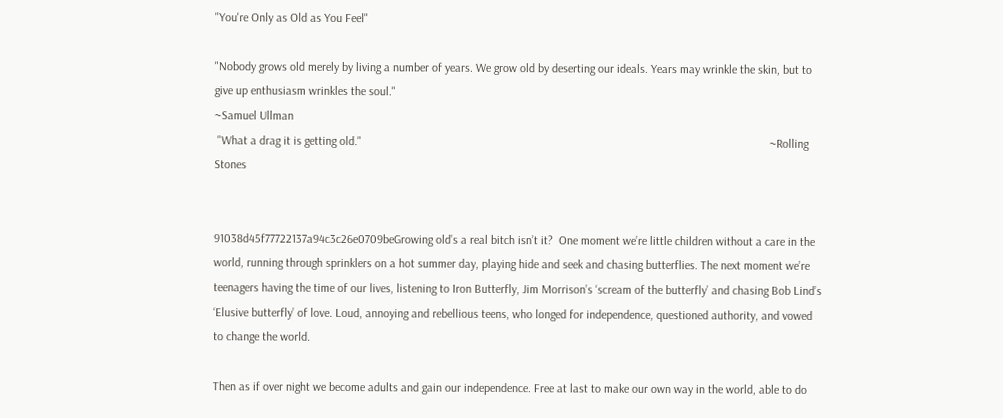"You're Only as Old as You Feel"

"Nobody grows old merely by living a number of years. We grow old by deserting our ideals. Years may wrinkle the skin, but to give up enthusiasm wrinkles the soul."                                                                                                                                    ~Samuel Ullman
 "What a drag it is getting old."                                                                                                                                        ~Rolling Stones


91038d45f77722137a94c3c26e0709beGrowing old’s a real bitch isn’t it?  One moment we’re little children without a care in the world, running through sprinklers on a hot summer day, playing hide and seek and chasing butterflies. The next moment we’re teenagers having the time of our lives, listening to Iron Butterfly, Jim Morrison’s ‘scream of the butterfly’ and chasing Bob Lind’s ‘Elusive butterfly’ of love. Loud, annoying and rebellious teens, who longed for independence, questioned authority, and vowed to change the world.

Then as if over night we become adults and gain our independence. Free at last to make our own way in the world, able to do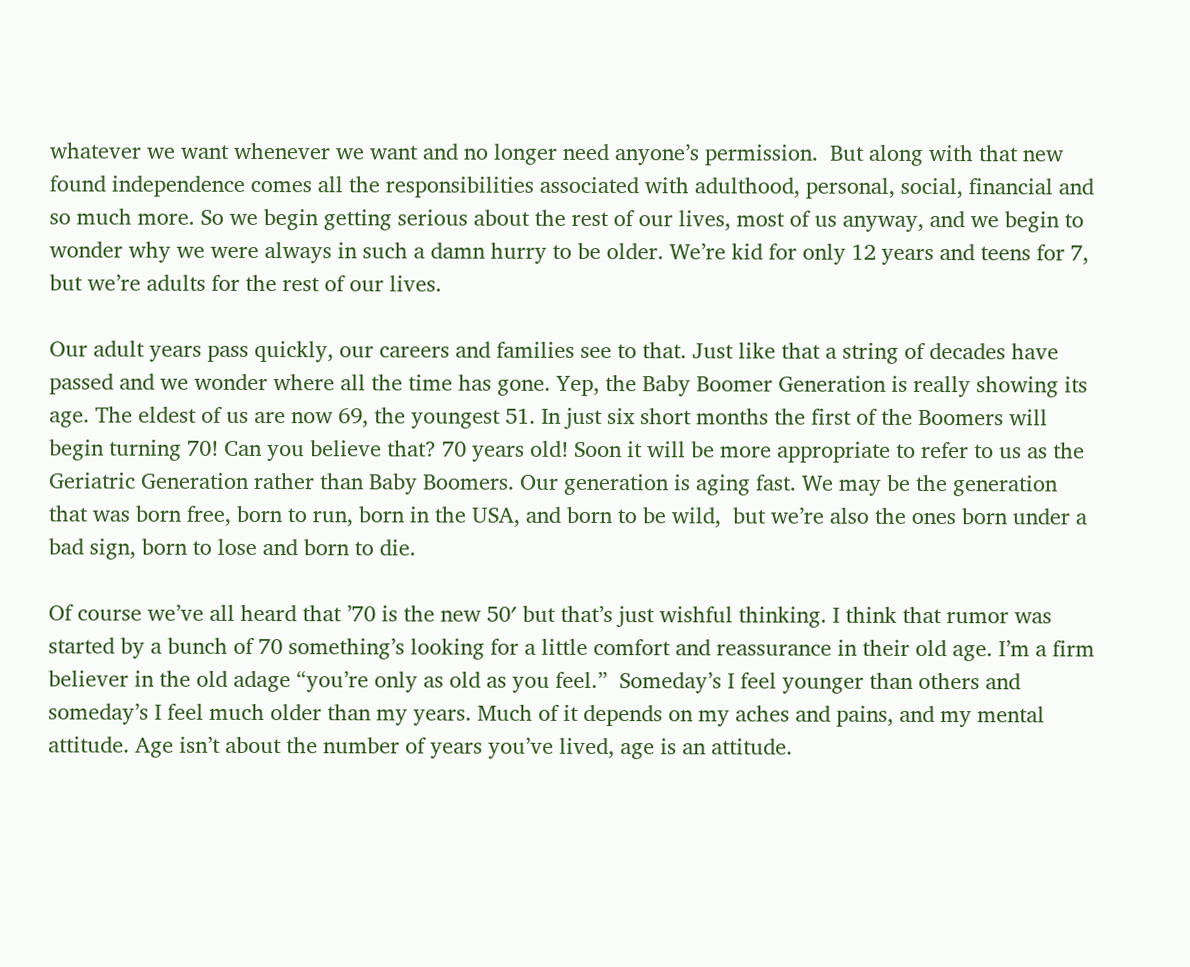whatever we want whenever we want and no longer need anyone’s permission.  But along with that new found independence comes all the responsibilities associated with adulthood, personal, social, financial and so much more. So we begin getting serious about the rest of our lives, most of us anyway, and we begin to wonder why we were always in such a damn hurry to be older. We’re kid for only 12 years and teens for 7, but we’re adults for the rest of our lives.

Our adult years pass quickly, our careers and families see to that. Just like that a string of decades have passed and we wonder where all the time has gone. Yep, the Baby Boomer Generation is really showing its age. The eldest of us are now 69, the youngest 51. In just six short months the first of the Boomers will  begin turning 70! Can you believe that? 70 years old! Soon it will be more appropriate to refer to us as the Geriatric Generation rather than Baby Boomers. Our generation is aging fast. We may be the generation that was born free, born to run, born in the USA, and born to be wild,  but we’re also the ones born under a bad sign, born to lose and born to die.

Of course we’ve all heard that ’70 is the new 50′ but that’s just wishful thinking. I think that rumor was started by a bunch of 70 something’s looking for a little comfort and reassurance in their old age. I’m a firm believer in the old adage “you’re only as old as you feel.”  Someday’s I feel younger than others and someday’s I feel much older than my years. Much of it depends on my aches and pains, and my mental attitude. Age isn’t about the number of years you’ve lived, age is an attitude.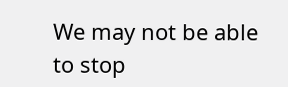We may not be able to stop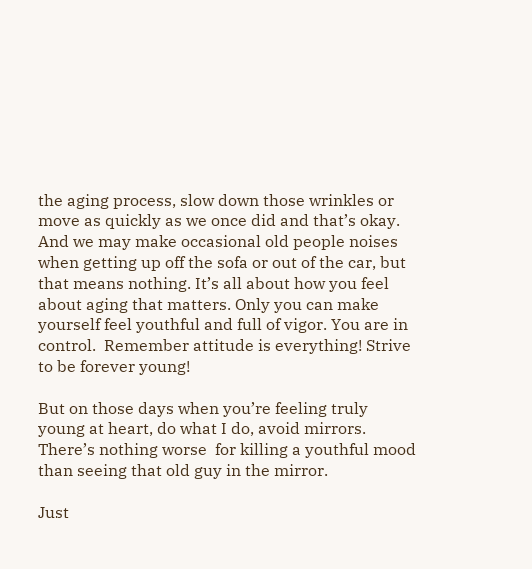the aging process, slow down those wrinkles or move as quickly as we once did and that’s okay. And we may make occasional old people noises when getting up off the sofa or out of the car, but that means nothing. It’s all about how you feel about aging that matters. Only you can make yourself feel youthful and full of vigor. You are in control.  Remember attitude is everything! Strive to be forever young!

But on those days when you’re feeling truly young at heart, do what I do, avoid mirrors. There’s nothing worse  for killing a youthful mood than seeing that old guy in the mirror.

Just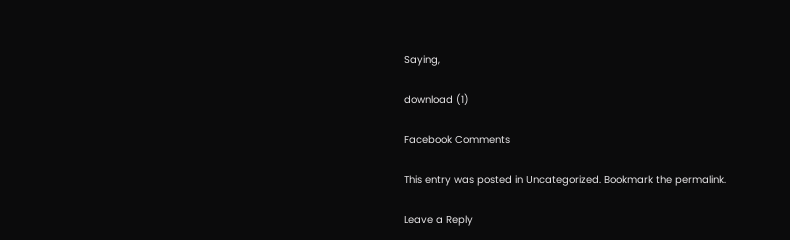Saying,

download (1)

Facebook Comments

This entry was posted in Uncategorized. Bookmark the permalink.

Leave a Reply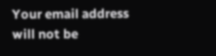Your email address will not be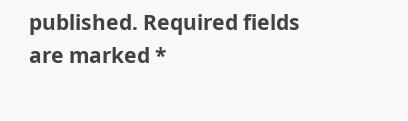published. Required fields are marked *